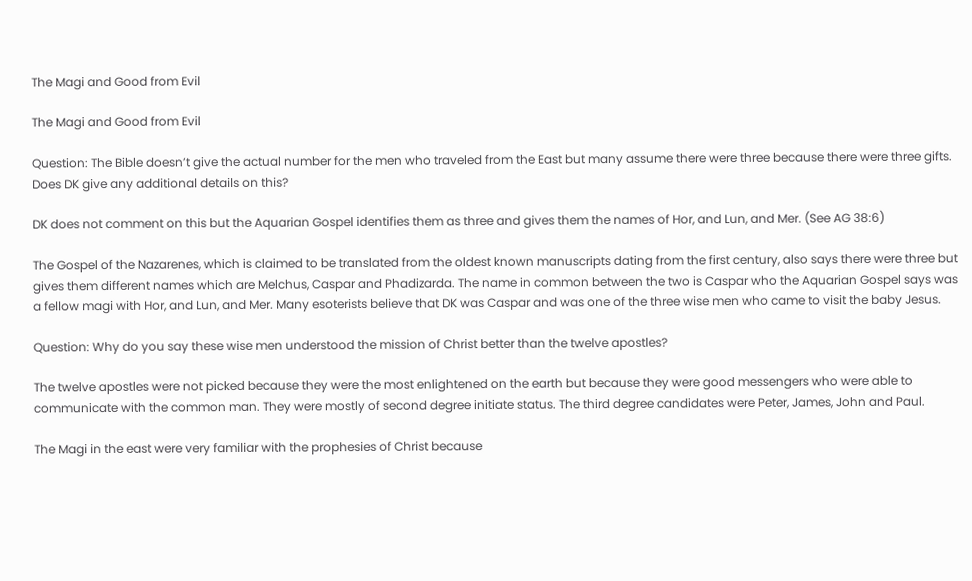The Magi and Good from Evil

The Magi and Good from Evil

Question: The Bible doesn’t give the actual number for the men who traveled from the East but many assume there were three because there were three gifts. Does DK give any additional details on this?

DK does not comment on this but the Aquarian Gospel identifies them as three and gives them the names of Hor, and Lun, and Mer. (See AG 38:6)

The Gospel of the Nazarenes, which is claimed to be translated from the oldest known manuscripts dating from the first century, also says there were three but gives them different names which are Melchus, Caspar and Phadizarda. The name in common between the two is Caspar who the Aquarian Gospel says was a fellow magi with Hor, and Lun, and Mer. Many esoterists believe that DK was Caspar and was one of the three wise men who came to visit the baby Jesus.

Question: Why do you say these wise men understood the mission of Christ better than the twelve apostles?

The twelve apostles were not picked because they were the most enlightened on the earth but because they were good messengers who were able to communicate with the common man. They were mostly of second degree initiate status. The third degree candidates were Peter, James, John and Paul.

The Magi in the east were very familiar with the prophesies of Christ because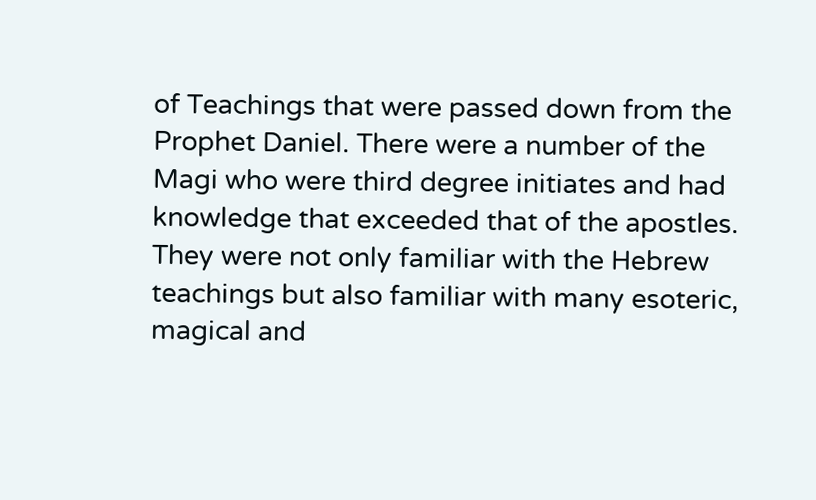of Teachings that were passed down from the Prophet Daniel. There were a number of the Magi who were third degree initiates and had knowledge that exceeded that of the apostles. They were not only familiar with the Hebrew teachings but also familiar with many esoteric, magical and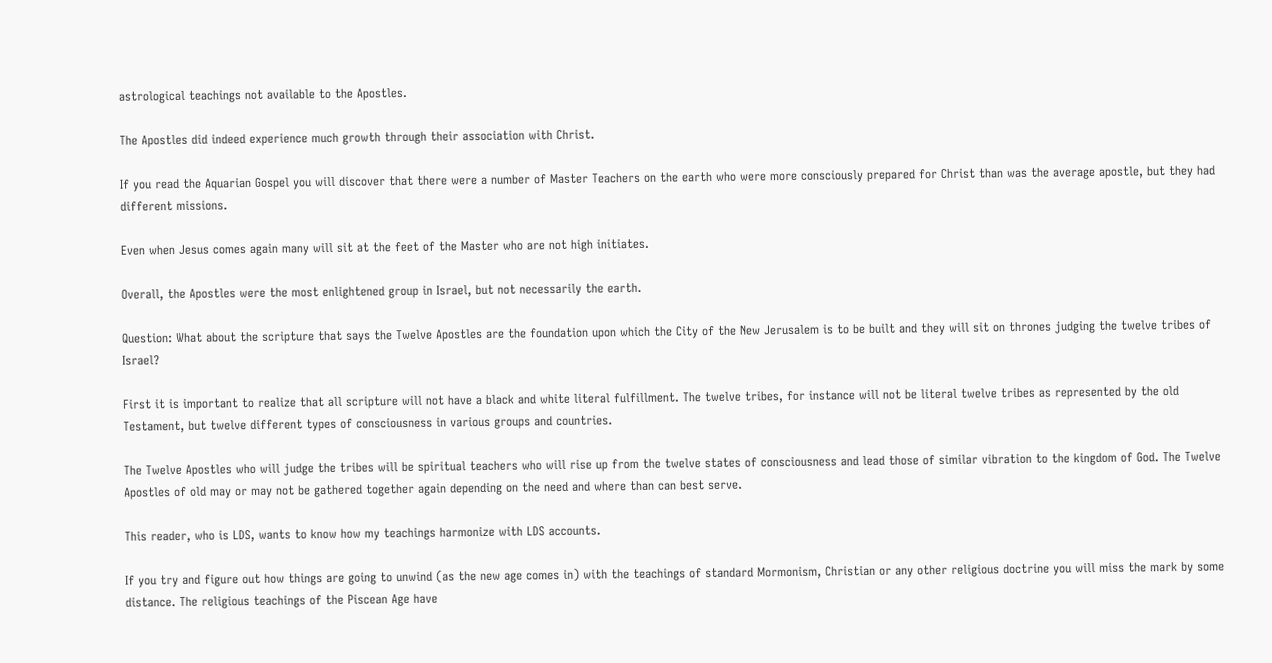astrological teachings not available to the Apostles.

The Apostles did indeed experience much growth through their association with Christ.

If you read the Aquarian Gospel you will discover that there were a number of Master Teachers on the earth who were more consciously prepared for Christ than was the average apostle, but they had different missions.

Even when Jesus comes again many will sit at the feet of the Master who are not high initiates.

Overall, the Apostles were the most enlightened group in Israel, but not necessarily the earth.

Question: What about the scripture that says the Twelve Apostles are the foundation upon which the City of the New Jerusalem is to be built and they will sit on thrones judging the twelve tribes of Israel?

First it is important to realize that all scripture will not have a black and white literal fulfillment. The twelve tribes, for instance will not be literal twelve tribes as represented by the old Testament, but twelve different types of consciousness in various groups and countries.

The Twelve Apostles who will judge the tribes will be spiritual teachers who will rise up from the twelve states of consciousness and lead those of similar vibration to the kingdom of God. The Twelve Apostles of old may or may not be gathered together again depending on the need and where than can best serve.

This reader, who is LDS, wants to know how my teachings harmonize with LDS accounts.

If you try and figure out how things are going to unwind (as the new age comes in) with the teachings of standard Mormonism, Christian or any other religious doctrine you will miss the mark by some distance. The religious teachings of the Piscean Age have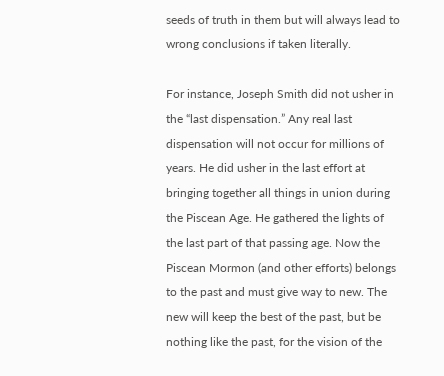seeds of truth in them but will always lead to wrong conclusions if taken literally.

For instance, Joseph Smith did not usher in the “last dispensation.” Any real last dispensation will not occur for millions of years. He did usher in the last effort at bringing together all things in union during the Piscean Age. He gathered the lights of the last part of that passing age. Now the Piscean Mormon (and other efforts) belongs to the past and must give way to new. The new will keep the best of the past, but be nothing like the past, for the vision of the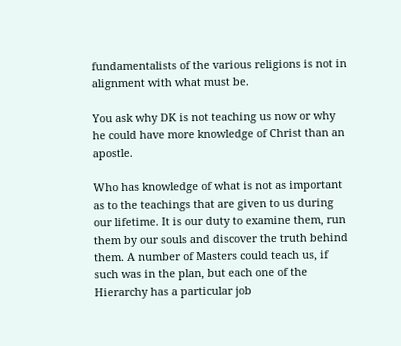fundamentalists of the various religions is not in alignment with what must be.

You ask why DK is not teaching us now or why he could have more knowledge of Christ than an apostle.

Who has knowledge of what is not as important as to the teachings that are given to us during our lifetime. It is our duty to examine them, run them by our souls and discover the truth behind them. A number of Masters could teach us, if such was in the plan, but each one of the Hierarchy has a particular job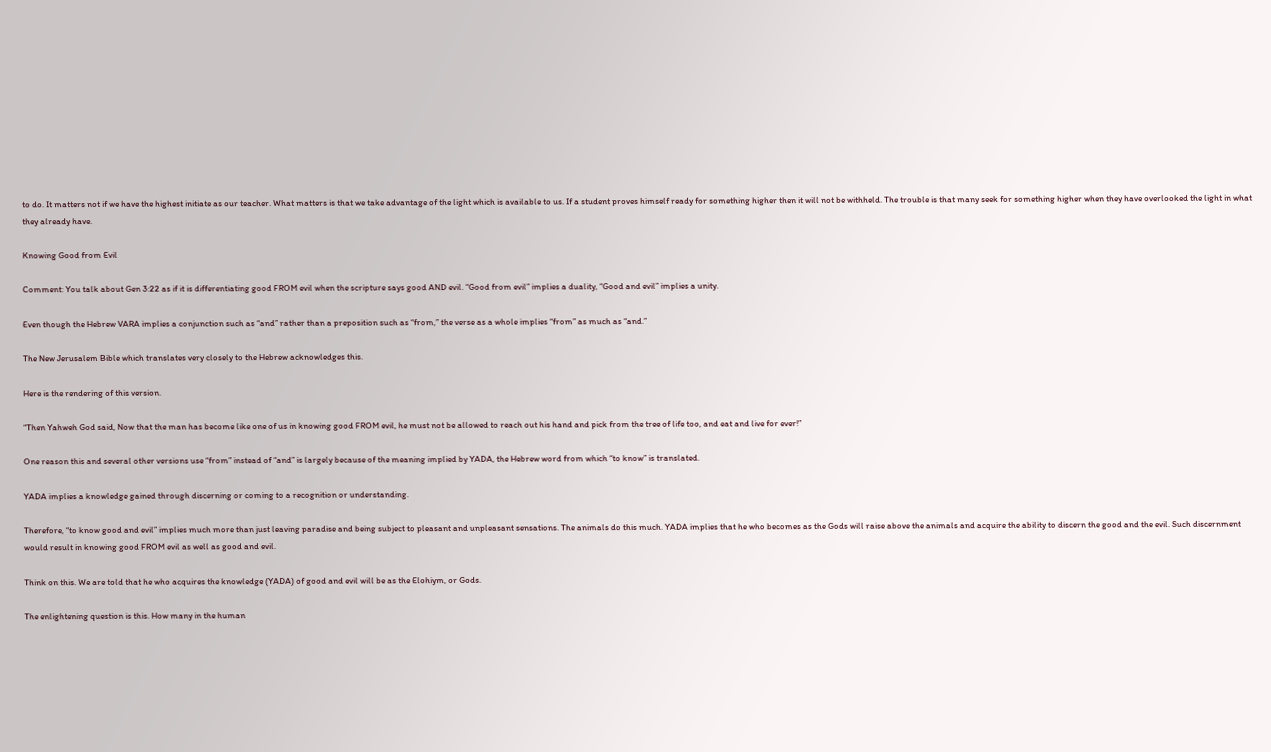to do. It matters not if we have the highest initiate as our teacher. What matters is that we take advantage of the light which is available to us. If a student proves himself ready for something higher then it will not be withheld. The trouble is that many seek for something higher when they have overlooked the light in what they already have.

Knowing Good from Evil

Comment: You talk about Gen 3:22 as if it is differentiating good FROM evil when the scripture says good AND evil. “Good from evil” implies a duality, “Good and evil” implies a unity.

Even though the Hebrew VARA implies a conjunction such as “and” rather than a preposition such as “from,” the verse as a whole implies “from” as much as “and.”

The New Jerusalem Bible which translates very closely to the Hebrew acknowledges this.

Here is the rendering of this version.

“Then Yahweh God said, Now that the man has become like one of us in knowing good FROM evil, he must not be allowed to reach out his hand and pick from the tree of life too, and eat and live for ever!”

One reason this and several other versions use “from” instead of “and” is largely because of the meaning implied by YADA, the Hebrew word from which “to know” is translated.

YADA implies a knowledge gained through discerning or coming to a recognition or understanding.

Therefore, “to know good and evil” implies much more than just leaving paradise and being subject to pleasant and unpleasant sensations. The animals do this much. YADA implies that he who becomes as the Gods will raise above the animals and acquire the ability to discern the good and the evil. Such discernment would result in knowing good FROM evil as well as good and evil.

Think on this. We are told that he who acquires the knowledge (YADA) of good and evil will be as the Elohiym, or Gods.

The enlightening question is this. How many in the human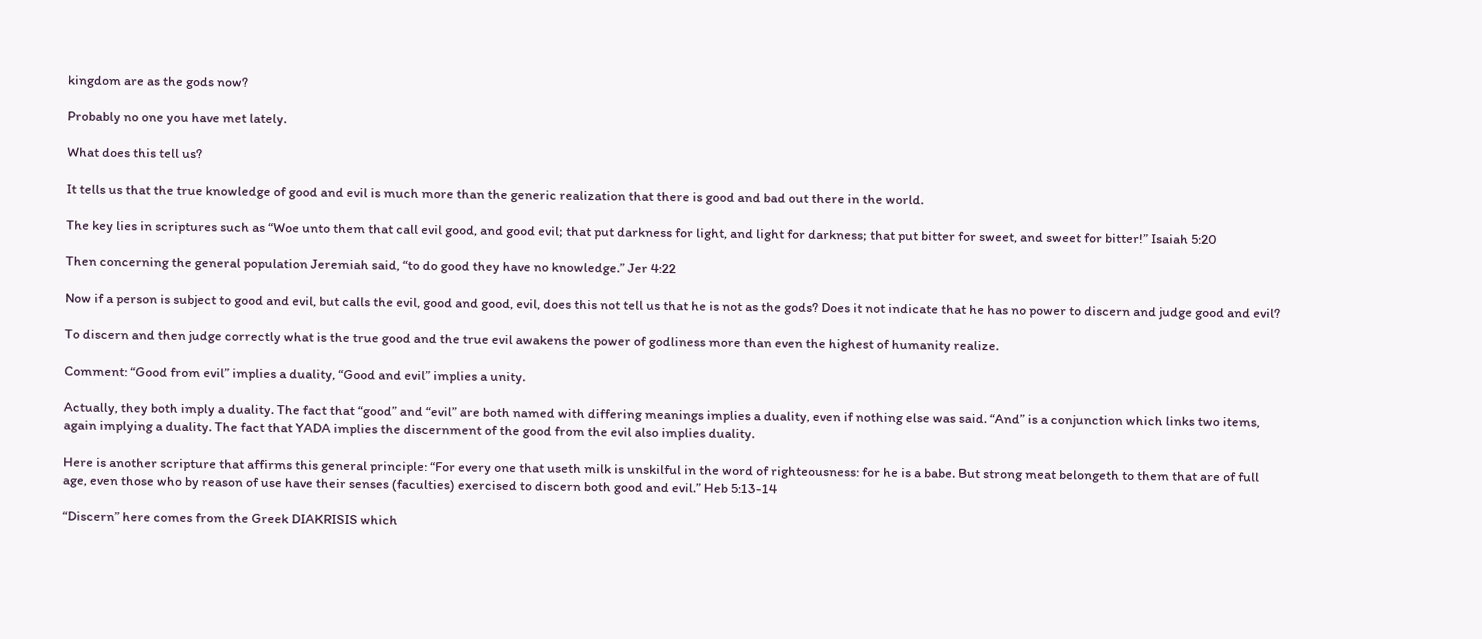kingdom are as the gods now?

Probably no one you have met lately.

What does this tell us?

It tells us that the true knowledge of good and evil is much more than the generic realization that there is good and bad out there in the world.

The key lies in scriptures such as “Woe unto them that call evil good, and good evil; that put darkness for light, and light for darkness; that put bitter for sweet, and sweet for bitter!” Isaiah 5:20

Then concerning the general population Jeremiah said, “to do good they have no knowledge.” Jer 4:22

Now if a person is subject to good and evil, but calls the evil, good and good, evil, does this not tell us that he is not as the gods? Does it not indicate that he has no power to discern and judge good and evil?

To discern and then judge correctly what is the true good and the true evil awakens the power of godliness more than even the highest of humanity realize.

Comment: “Good from evil” implies a duality, “Good and evil” implies a unity.

Actually, they both imply a duality. The fact that “good” and “evil” are both named with differing meanings implies a duality, even if nothing else was said. “And” is a conjunction which links two items, again implying a duality. The fact that YADA implies the discernment of the good from the evil also implies duality.

Here is another scripture that affirms this general principle: “For every one that useth milk is unskilful in the word of righteousness: for he is a babe. But strong meat belongeth to them that are of full age, even those who by reason of use have their senses (faculties) exercised to discern both good and evil.” Heb 5:13-14

“Discern” here comes from the Greek DIAKRISIS which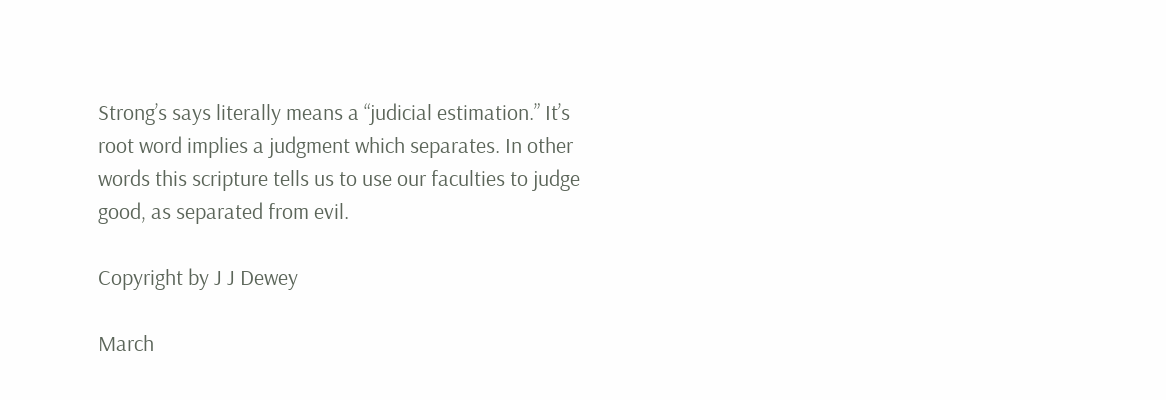Strong’s says literally means a “judicial estimation.” It’s root word implies a judgment which separates. In other words this scripture tells us to use our faculties to judge good, as separated from evil.

Copyright by J J Dewey

March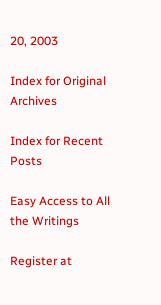20, 2003

Index for Original Archives

Index for Recent Posts

Easy Access to All the Writings

Register at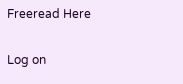Freeread Here

Log on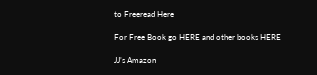to Freeread Here

For Free Book go HERE and other books HERE

JJ’s Amazon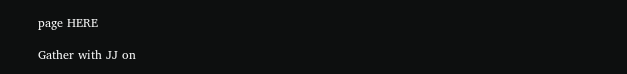page HERE

Gather with JJ on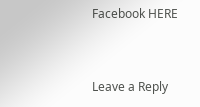Facebook HERE


Leave a Reply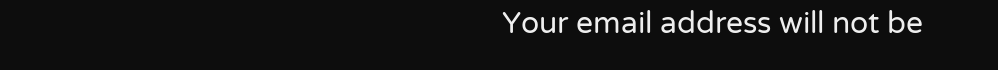Your email address will not be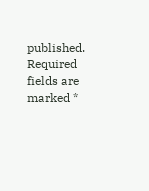published. Required fields are marked *